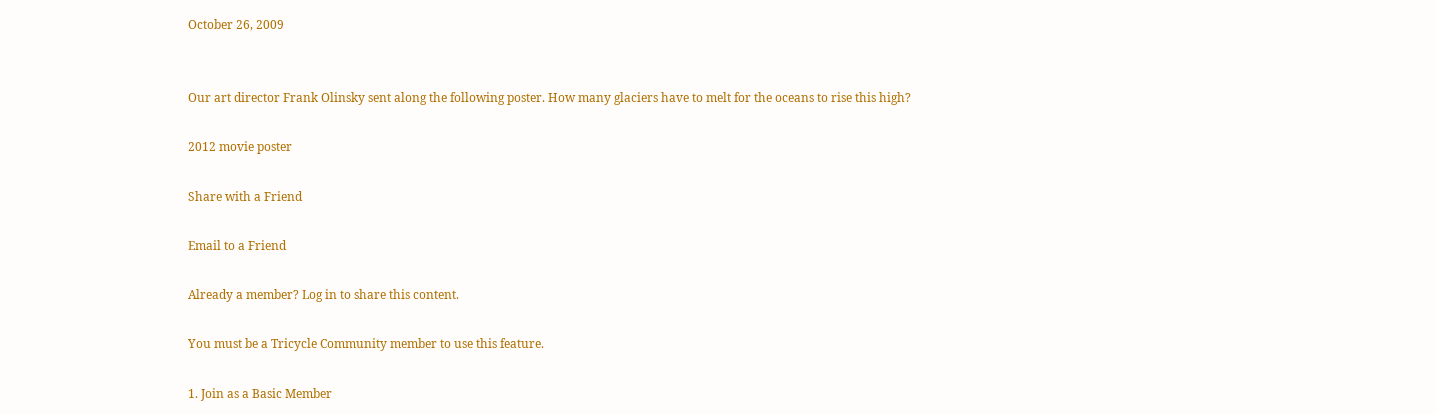October 26, 2009


Our art director Frank Olinsky sent along the following poster. How many glaciers have to melt for the oceans to rise this high?

2012 movie poster

Share with a Friend

Email to a Friend

Already a member? Log in to share this content.

You must be a Tricycle Community member to use this feature.

1. Join as a Basic Member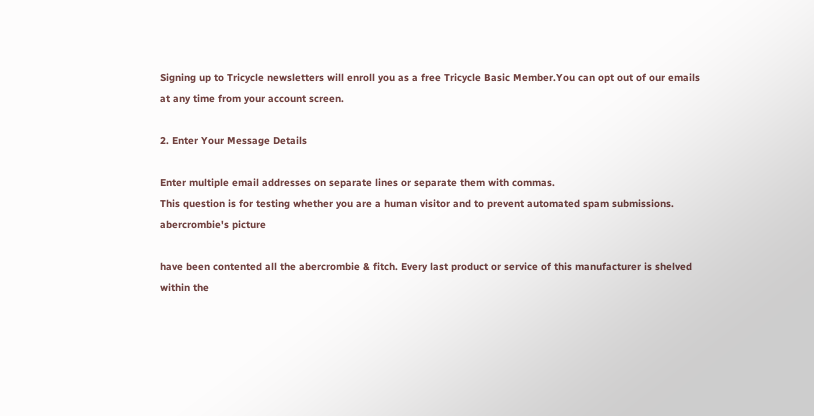Signing up to Tricycle newsletters will enroll you as a free Tricycle Basic Member.You can opt out of our emails at any time from your account screen.

2. Enter Your Message Details

Enter multiple email addresses on separate lines or separate them with commas.
This question is for testing whether you are a human visitor and to prevent automated spam submissions.
abercrombie's picture

have been contented all the abercrombie & fitch. Every last product or service of this manufacturer is shelved within the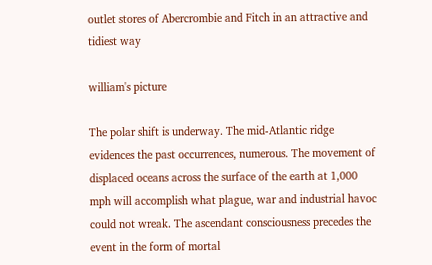outlet stores of Abercrombie and Fitch in an attractive and tidiest way

william's picture

The polar shift is underway. The mid-Atlantic ridge evidences the past occurrences, numerous. The movement of displaced oceans across the surface of the earth at 1,000 mph will accomplish what plague, war and industrial havoc could not wreak. The ascendant consciousness precedes the event in the form of mortal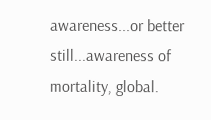awareness...or better still...awareness of mortality, global.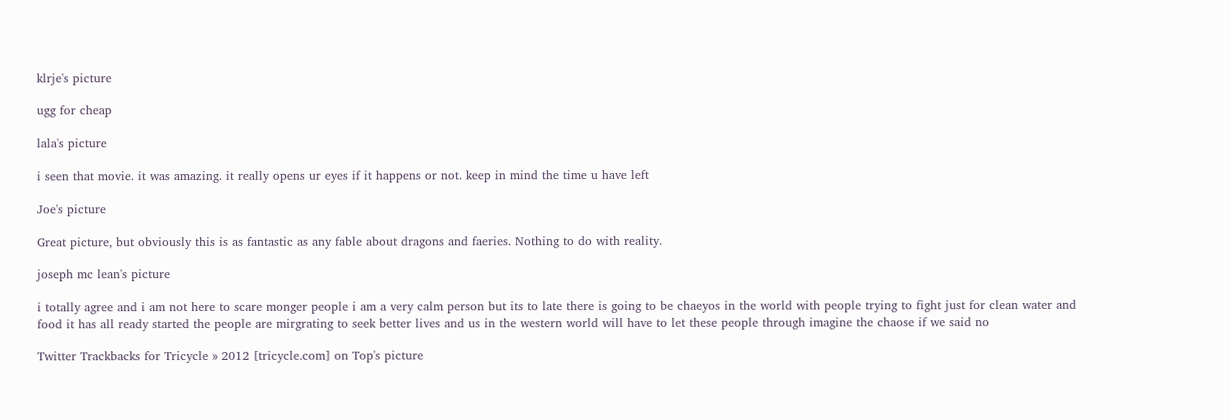klrje's picture

ugg for cheap

lala's picture

i seen that movie. it was amazing. it really opens ur eyes if it happens or not. keep in mind the time u have left

Joe's picture

Great picture, but obviously this is as fantastic as any fable about dragons and faeries. Nothing to do with reality.

joseph mc lean's picture

i totally agree and i am not here to scare monger people i am a very calm person but its to late there is going to be chaeyos in the world with people trying to fight just for clean water and food it has all ready started the people are mirgrating to seek better lives and us in the western world will have to let these people through imagine the chaose if we said no

Twitter Trackbacks for Tricycle » 2012 [tricycle.com] on Top's picture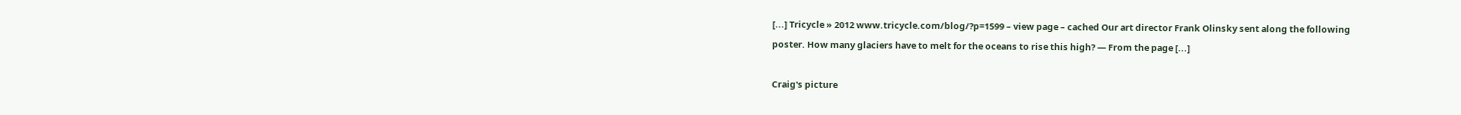[...] Tricycle » 2012 www.tricycle.com/blog/?p=1599 – view page – cached Our art director Frank Olinsky sent along the following poster. How many glaciers have to melt for the oceans to rise this high? — From the page [...]

Craig's picture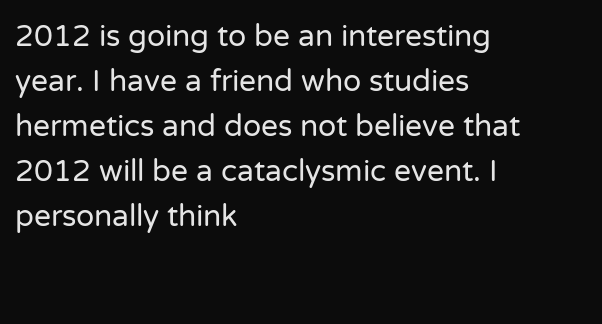2012 is going to be an interesting year. I have a friend who studies hermetics and does not believe that 2012 will be a cataclysmic event. I personally think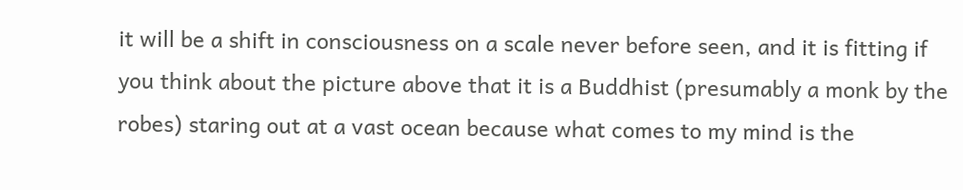it will be a shift in consciousness on a scale never before seen, and it is fitting if you think about the picture above that it is a Buddhist (presumably a monk by the robes) staring out at a vast ocean because what comes to my mind is the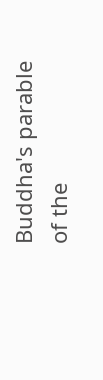Buddha's parable of the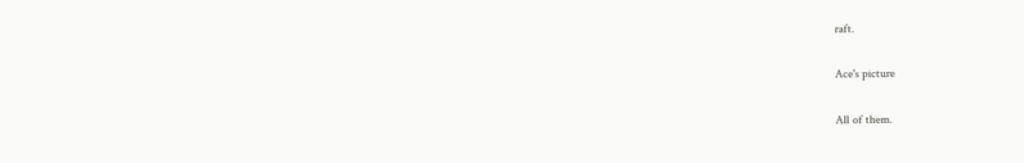raft.

Ace's picture

All of them.